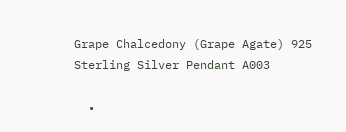Grape Chalcedony (Grape Agate) 925 Sterling Silver Pendant A003

  •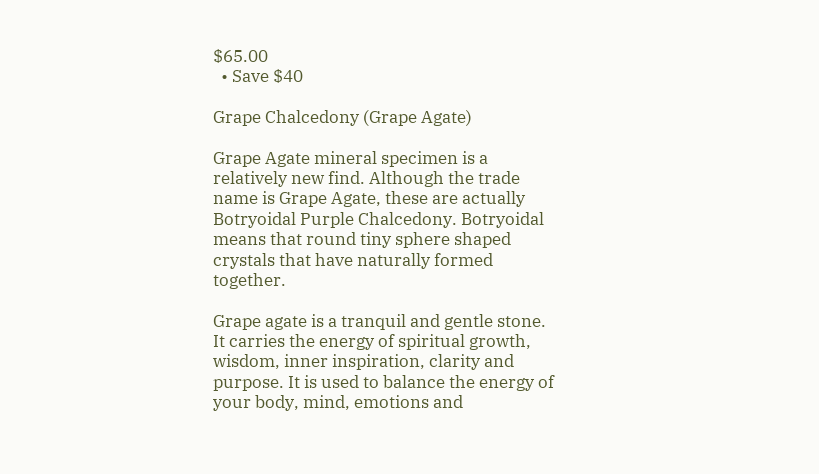$65.00
  • Save $40

Grape Chalcedony (Grape Agate)

Grape Agate mineral specimen is a relatively new find. Although the trade name is Grape Agate, these are actually Botryoidal Purple Chalcedony. Botryoidal means that round tiny sphere shaped crystals that have naturally formed together.

Grape agate is a tranquil and gentle stone. It carries the energy of spiritual growth, wisdom, inner inspiration, clarity and purpose. It is used to balance the energy of your body, mind, emotions and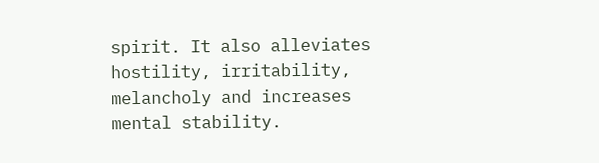spirit. It also alleviates hostility, irritability, melancholy and increases mental stability.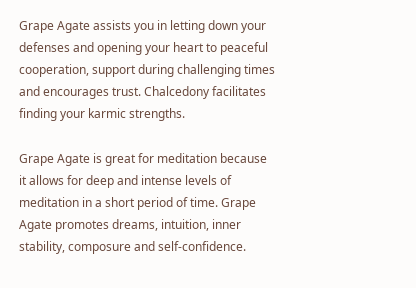Grape Agate assists you in letting down your defenses and opening your heart to peaceful cooperation, support during challenging times and encourages trust. Chalcedony facilitates finding your karmic strengths.

Grape Agate is great for meditation because it allows for deep and intense levels of meditation in a short period of time. Grape Agate promotes dreams, intuition, inner stability, composure and self-confidence.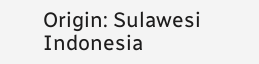Origin: Sulawesi Indonesia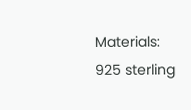Materials: 925 sterling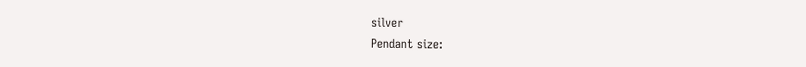silver
Pendant size: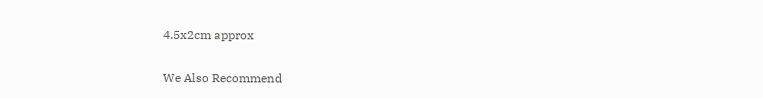4.5x2cm approx

We Also Recommend